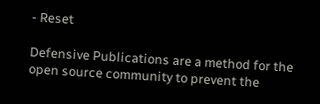- Reset

Defensive Publications are a method for the open source community to prevent the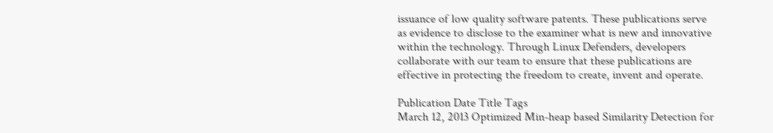issuance of low quality software patents. These publications serve as evidence to disclose to the examiner what is new and innovative within the technology. Through Linux Defenders, developers collaborate with our team to ensure that these publications are effective in protecting the freedom to create, invent and operate.

Publication Date Title Tags
March 12, 2013 Optimized Min-heap based Similarity Detection for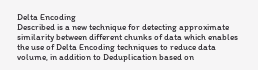Delta Encoding
Described is a new technique for detecting approximate similarity between different chunks of data which enables the use of Delta Encoding techniques to reduce data volume, in addition to Deduplication based on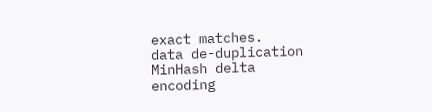exact matches.
data de-duplication MinHash delta encoding